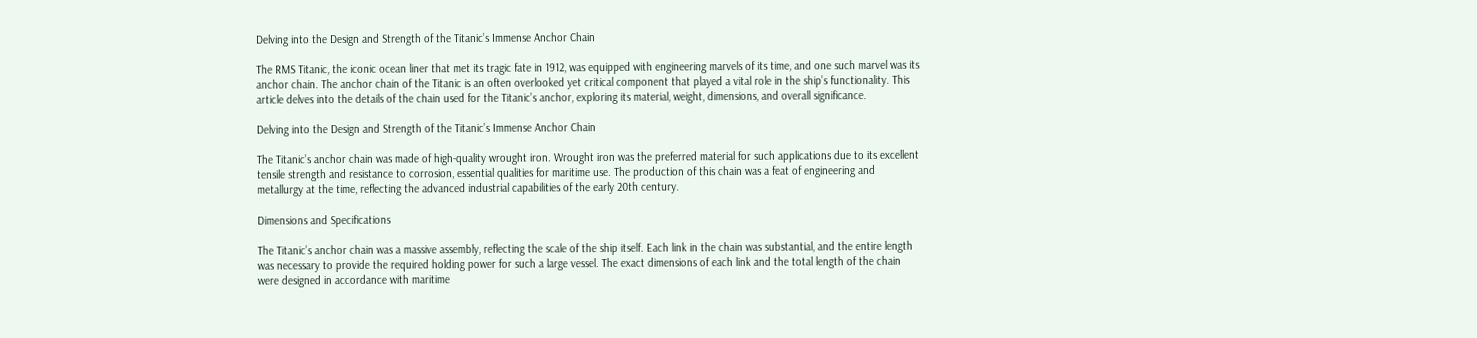Delving into the Design and Strength of the Titanic’s Immense Anchor Chain

The RMS Titanic, the iconic ocean liner that met its tragic fate in 1912, was equipped with engineering marvels of its time, and one such marvel was its anchor chain. The anchor chain of the Titanic is an often overlooked yet critical component that played a vital role in the ship’s functionality. This article delves into the details of the chain used for the Titanic’s anchor, exploring its material, weight, dimensions, and overall significance.

Delving into the Design and Strength of the Titanic’s Immense Anchor Chain

The Titanic’s anchor chain was made of high-quality wrought iron. Wrought iron was the preferred material for such applications due to its excellent tensile strength and resistance to corrosion, essential qualities for maritime use. The production of this chain was a feat of engineering and metallurgy at the time, reflecting the advanced industrial capabilities of the early 20th century.

Dimensions and Specifications

The Titanic’s anchor chain was a massive assembly, reflecting the scale of the ship itself. Each link in the chain was substantial, and the entire length was necessary to provide the required holding power for such a large vessel. The exact dimensions of each link and the total length of the chain were designed in accordance with maritime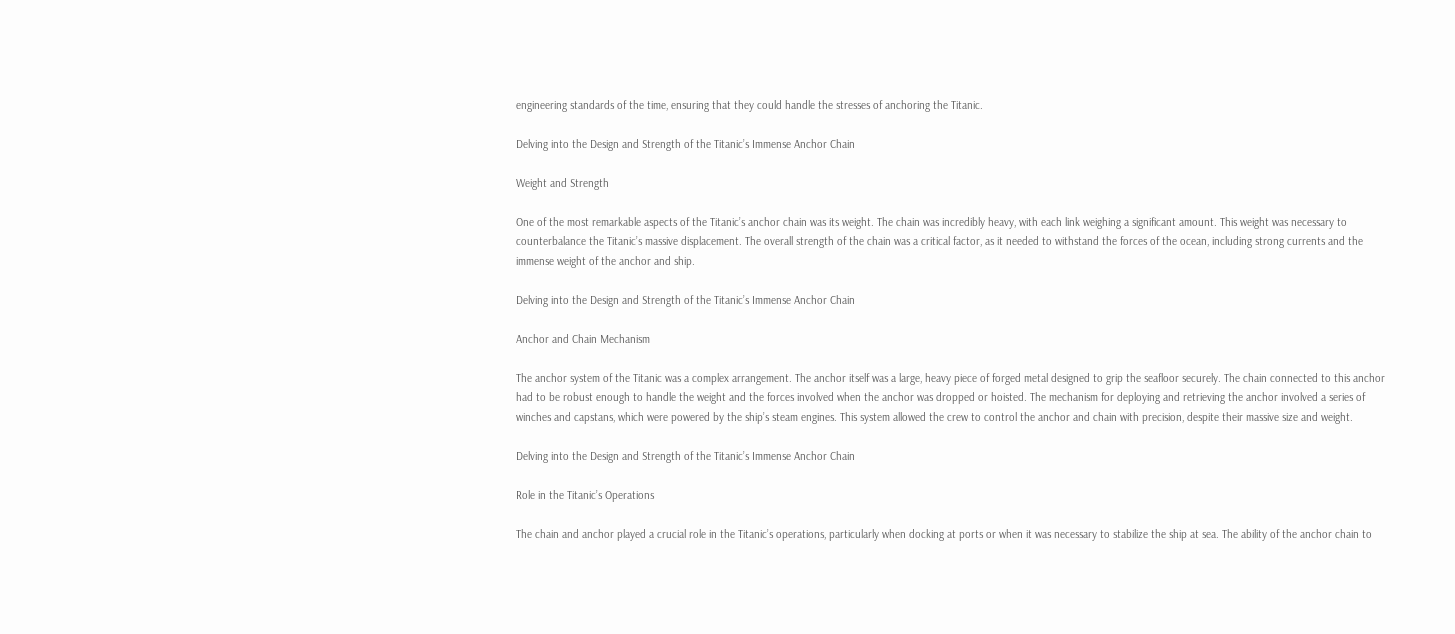engineering standards of the time, ensuring that they could handle the stresses of anchoring the Titanic.

Delving into the Design and Strength of the Titanic’s Immense Anchor Chain

Weight and Strength

One of the most remarkable aspects of the Titanic’s anchor chain was its weight. The chain was incredibly heavy, with each link weighing a significant amount. This weight was necessary to counterbalance the Titanic’s massive displacement. The overall strength of the chain was a critical factor, as it needed to withstand the forces of the ocean, including strong currents and the immense weight of the anchor and ship.

Delving into the Design and Strength of the Titanic’s Immense Anchor Chain

Anchor and Chain Mechanism

The anchor system of the Titanic was a complex arrangement. The anchor itself was a large, heavy piece of forged metal designed to grip the seafloor securely. The chain connected to this anchor had to be robust enough to handle the weight and the forces involved when the anchor was dropped or hoisted. The mechanism for deploying and retrieving the anchor involved a series of winches and capstans, which were powered by the ship’s steam engines. This system allowed the crew to control the anchor and chain with precision, despite their massive size and weight.

Delving into the Design and Strength of the Titanic’s Immense Anchor Chain

Role in the Titanic’s Operations

The chain and anchor played a crucial role in the Titanic’s operations, particularly when docking at ports or when it was necessary to stabilize the ship at sea. The ability of the anchor chain to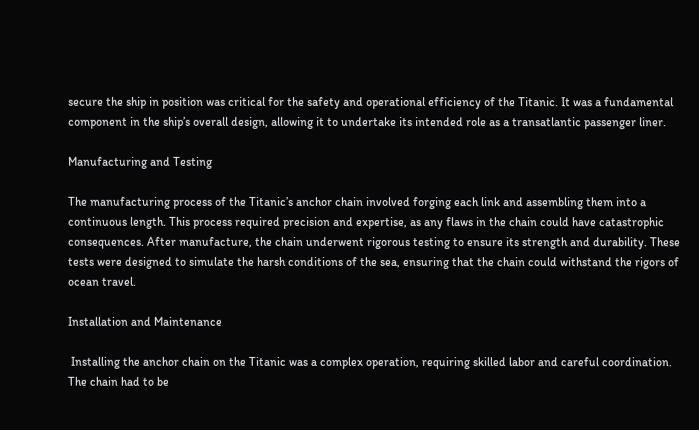secure the ship in position was critical for the safety and operational efficiency of the Titanic. It was a fundamental component in the ship’s overall design, allowing it to undertake its intended role as a transatlantic passenger liner.

Manufacturing and Testing

The manufacturing process of the Titanic’s anchor chain involved forging each link and assembling them into a continuous length. This process required precision and expertise, as any flaws in the chain could have catastrophic consequences. After manufacture, the chain underwent rigorous testing to ensure its strength and durability. These tests were designed to simulate the harsh conditions of the sea, ensuring that the chain could withstand the rigors of ocean travel.

Installation and Maintenance

 Installing the anchor chain on the Titanic was a complex operation, requiring skilled labor and careful coordination. The chain had to be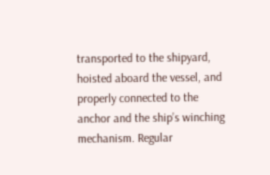transported to the shipyard, hoisted aboard the vessel, and properly connected to the anchor and the ship’s winching mechanism. Regular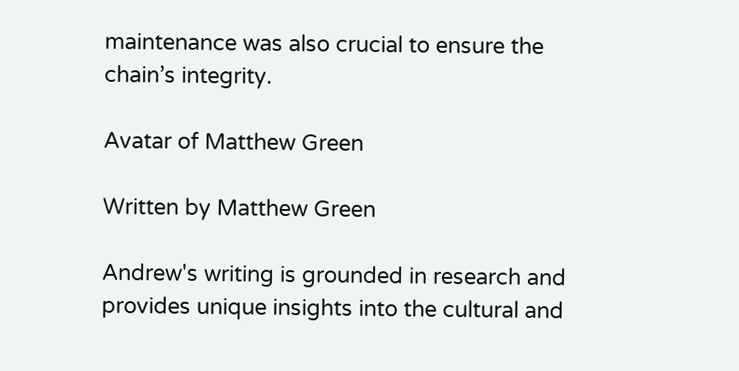maintenance was also crucial to ensure the chain’s integrity.

Avatar of Matthew Green

Written by Matthew Green

Andrew's writing is grounded in research and provides unique insights into the cultural and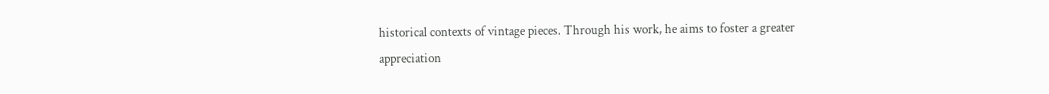historical contexts of vintage pieces. Through his work, he aims to foster a greater appreciation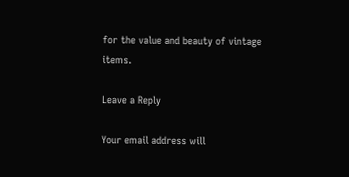for the value and beauty of vintage items.

Leave a Reply

Your email address will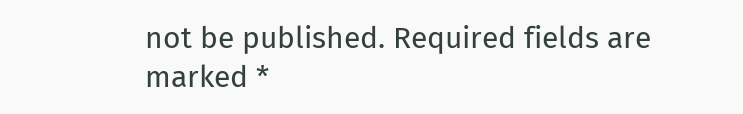not be published. Required fields are marked *